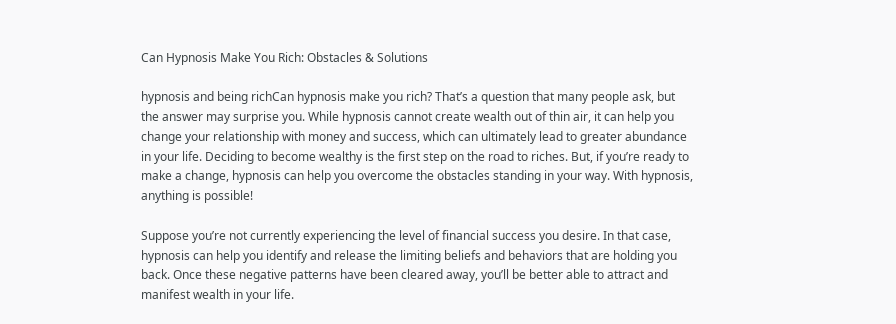Can Hypnosis Make You Rich: Obstacles & Solutions

hypnosis and being richCan hypnosis make you rich? That’s a question that many people ask, but the answer may surprise you. While hypnosis cannot create wealth out of thin air, it can help you change your relationship with money and success, which can ultimately lead to greater abundance in your life. Deciding to become wealthy is the first step on the road to riches. But, if you’re ready to make a change, hypnosis can help you overcome the obstacles standing in your way. With hypnosis, anything is possible!

Suppose you’re not currently experiencing the level of financial success you desire. In that case, hypnosis can help you identify and release the limiting beliefs and behaviors that are holding you back. Once these negative patterns have been cleared away, you’ll be better able to attract and manifest wealth in your life.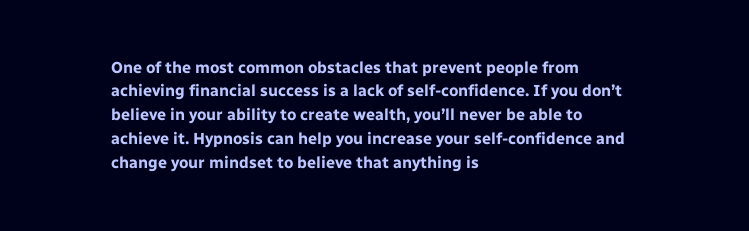One of the most common obstacles that prevent people from achieving financial success is a lack of self-confidence. If you don’t believe in your ability to create wealth, you’ll never be able to achieve it. Hypnosis can help you increase your self-confidence and change your mindset to believe that anything is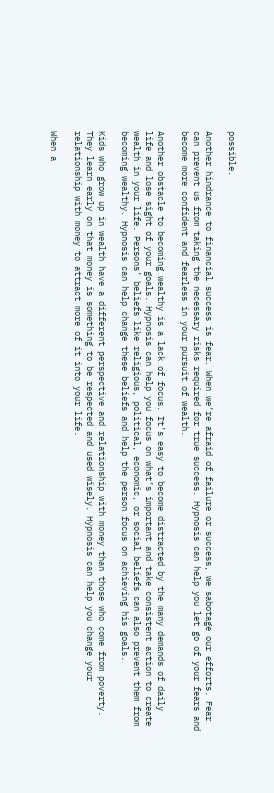possible.

Another hindrance to financial success is fear. When we’re afraid of failure or success, we sabotage our efforts. Fear can prevent us from taking the necessary risks required for true success. Hypnosis can help you let go of your fears and become more confident and fearless in your pursuit of wealth.

Another obstacle to becoming wealthy is a lack of focus. It’s easy to become distracted by the many demands of daily life and lose sight of your goals. Hypnosis can help you focus on what’s important and take consistent action to create wealth in your life. Persons’ beliefs like religious, political, economic, or social beliefs can also prevent them from becoming wealthy. Hypnosis can help change these beliefs and help the person focus on achieving his goals.

Kids who grow up in wealth have a different perspective and relationship with money than those who come from poverty. They learn early on that money is something to be respected and used wisely. Hypnosis can help you change your relationship with money to attract more of it into your life.

When a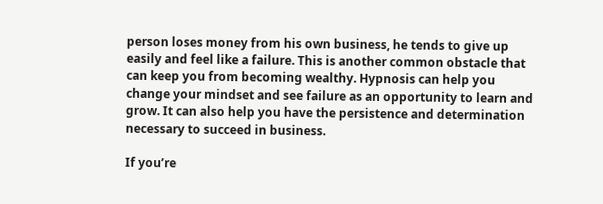person loses money from his own business, he tends to give up easily and feel like a failure. This is another common obstacle that can keep you from becoming wealthy. Hypnosis can help you change your mindset and see failure as an opportunity to learn and grow. It can also help you have the persistence and determination necessary to succeed in business.

If you’re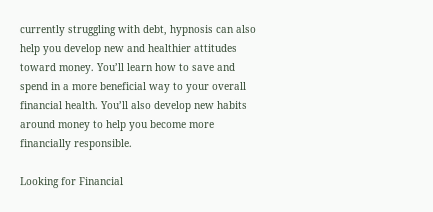currently struggling with debt, hypnosis can also help you develop new and healthier attitudes toward money. You’ll learn how to save and spend in a more beneficial way to your overall financial health. You’ll also develop new habits around money to help you become more financially responsible.

Looking for Financial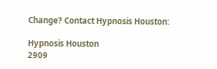Change? Contact Hypnosis Houston:

Hypnosis Houston
2909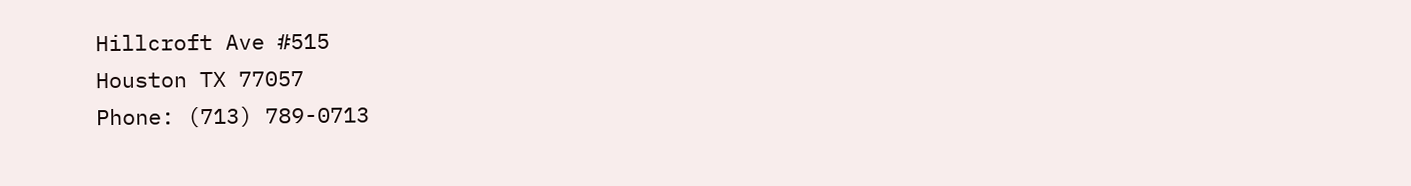Hillcroft Ave #515
Houston TX 77057
Phone: (713) 789-0713